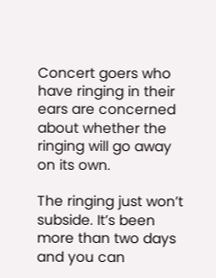Concert goers who have ringing in their ears are concerned about whether the ringing will go away on its own.

The ringing just won’t subside. It’s been more than two days and you can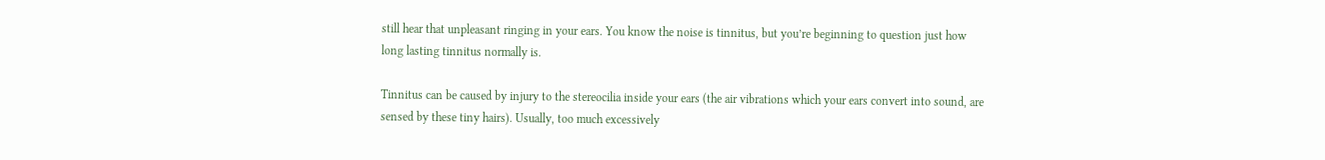still hear that unpleasant ringing in your ears. You know the noise is tinnitus, but you’re beginning to question just how long lasting tinnitus normally is.

Tinnitus can be caused by injury to the stereocilia inside your ears (the air vibrations which your ears convert into sound, are sensed by these tiny hairs). Usually, too much excessively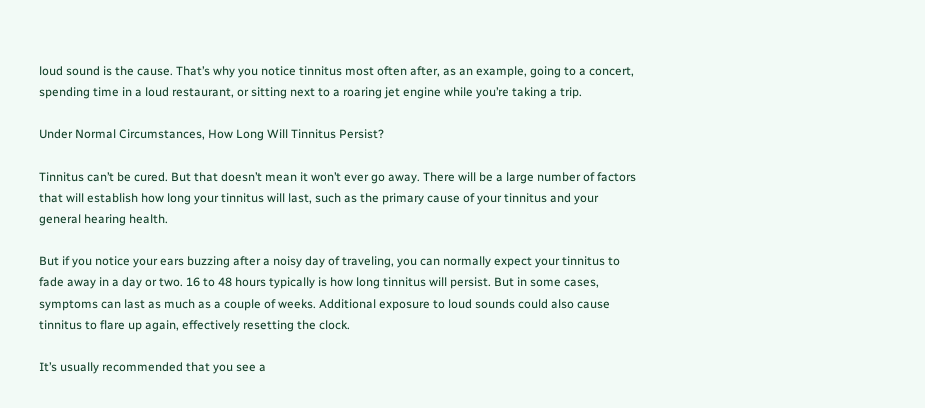loud sound is the cause. That’s why you notice tinnitus most often after, as an example, going to a concert, spending time in a loud restaurant, or sitting next to a roaring jet engine while you’re taking a trip.

Under Normal Circumstances, How Long Will Tinnitus Persist?

Tinnitus can’t be cured. But that doesn’t mean it won’t ever go away. There will be a large number of factors that will establish how long your tinnitus will last, such as the primary cause of your tinnitus and your general hearing health.

But if you notice your ears buzzing after a noisy day of traveling, you can normally expect your tinnitus to fade away in a day or two. 16 to 48 hours typically is how long tinnitus will persist. But in some cases, symptoms can last as much as a couple of weeks. Additional exposure to loud sounds could also cause tinnitus to flare up again, effectively resetting the clock.

It’s usually recommended that you see a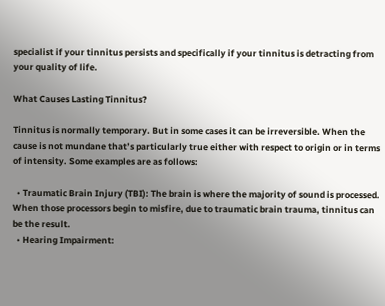specialist if your tinnitus persists and specifically if your tinnitus is detracting from your quality of life.

What Causes Lasting Tinnitus?

Tinnitus is normally temporary. But in some cases it can be irreversible. When the cause is not mundane that’s particularly true either with respect to origin or in terms of intensity. Some examples are as follows:

  • Traumatic Brain Injury (TBI): The brain is where the majority of sound is processed. When those processors begin to misfire, due to traumatic brain trauma, tinnitus can be the result.
  • Hearing Impairment: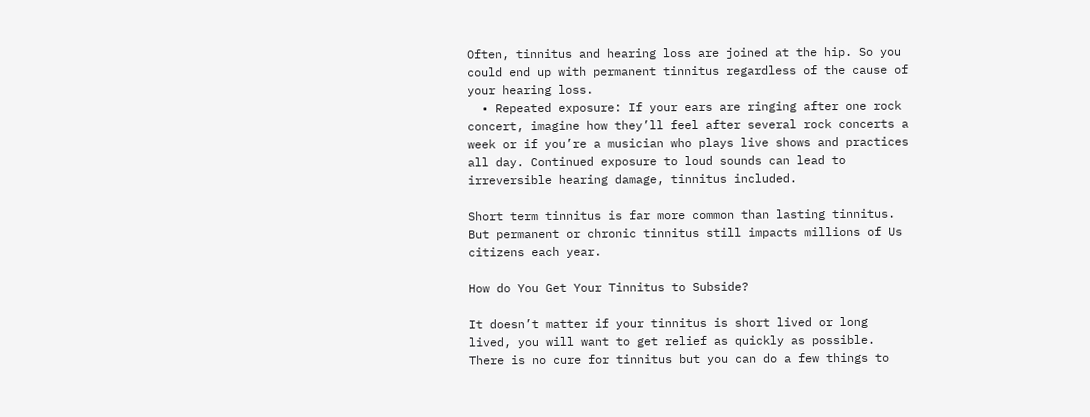Often, tinnitus and hearing loss are joined at the hip. So you could end up with permanent tinnitus regardless of the cause of your hearing loss.
  • Repeated exposure: If your ears are ringing after one rock concert, imagine how they’ll feel after several rock concerts a week or if you’re a musician who plays live shows and practices all day. Continued exposure to loud sounds can lead to irreversible hearing damage, tinnitus included.

Short term tinnitus is far more common than lasting tinnitus. But permanent or chronic tinnitus still impacts millions of Us citizens each year.

How do You Get Your Tinnitus to Subside?

It doesn’t matter if your tinnitus is short lived or long lived, you will want to get relief as quickly as possible. There is no cure for tinnitus but you can do a few things to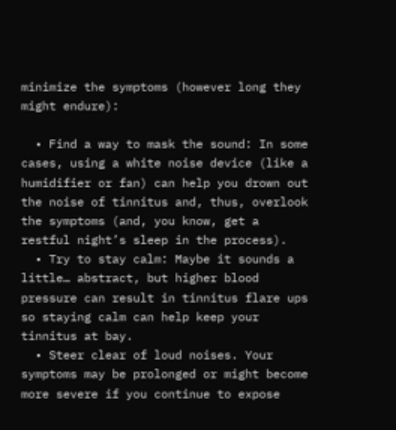minimize the symptoms (however long they might endure):

  • Find a way to mask the sound: In some cases, using a white noise device (like a humidifier or fan) can help you drown out the noise of tinnitus and, thus, overlook the symptoms (and, you know, get a restful night’s sleep in the process).
  • Try to stay calm: Maybe it sounds a little… abstract, but higher blood pressure can result in tinnitus flare ups so staying calm can help keep your tinnitus at bay.
  • Steer clear of loud noises. Your symptoms may be prolonged or might become more severe if you continue to expose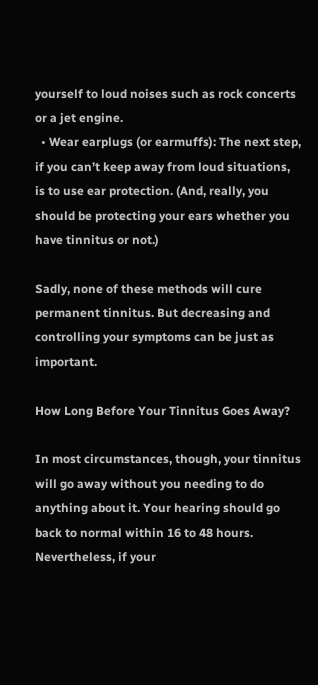yourself to loud noises such as rock concerts or a jet engine.
  • Wear earplugs (or earmuffs): The next step, if you can’t keep away from loud situations, is to use ear protection. (And, really, you should be protecting your ears whether you have tinnitus or not.)

Sadly, none of these methods will cure permanent tinnitus. But decreasing and controlling your symptoms can be just as important.

How Long Before Your Tinnitus Goes Away?

In most circumstances, though, your tinnitus will go away without you needing to do anything about it. Your hearing should go back to normal within 16 to 48 hours. Nevertheless, if your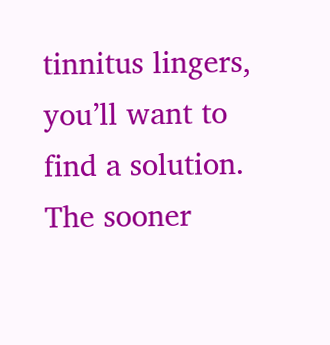tinnitus lingers, you’ll want to find a solution. The sooner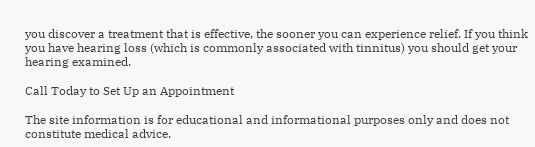you discover a treatment that is effective, the sooner you can experience relief. If you think you have hearing loss (which is commonly associated with tinnitus) you should get your hearing examined.

Call Today to Set Up an Appointment

The site information is for educational and informational purposes only and does not constitute medical advice.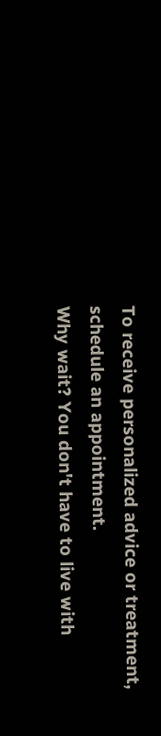To receive personalized advice or treatment, schedule an appointment.
Why wait? You don't have to live with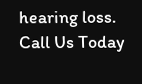hearing loss. Call Us Today